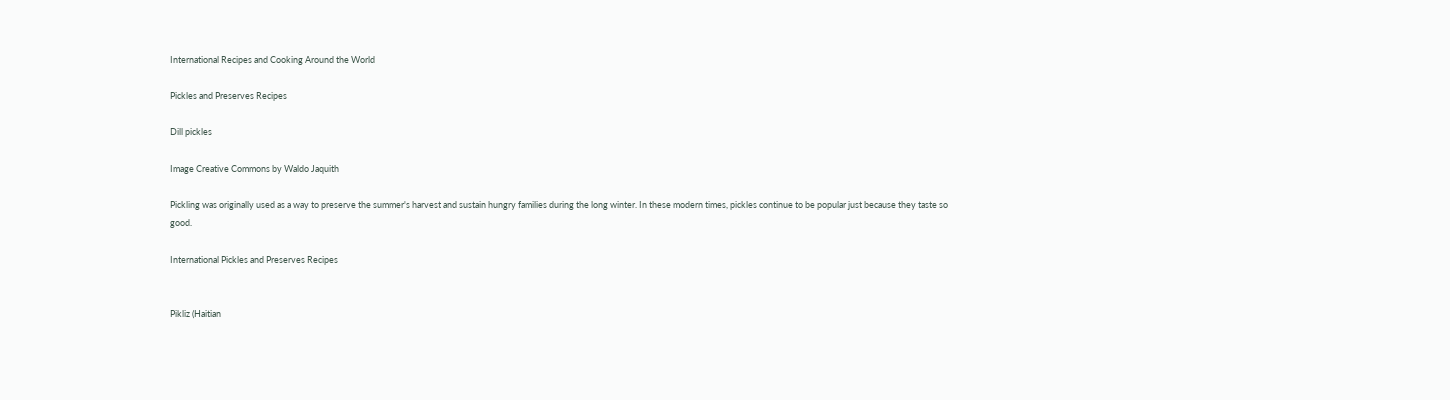International Recipes and Cooking Around the World

Pickles and Preserves Recipes

Dill pickles

Image Creative Commons by Waldo Jaquith

Pickling was originally used as a way to preserve the summer's harvest and sustain hungry families during the long winter. In these modern times, pickles continue to be popular just because they taste so good.

International Pickles and Preserves Recipes


Pikliz (Haitian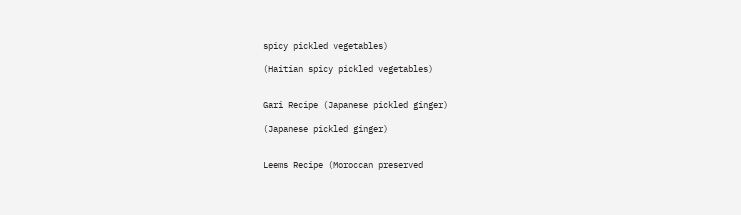spicy pickled vegetables)

(Haitian spicy pickled vegetables)


Gari Recipe (Japanese pickled ginger)

(Japanese pickled ginger)


Leems Recipe (Moroccan preserved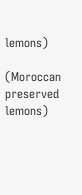lemons)

(Moroccan preserved lemons)